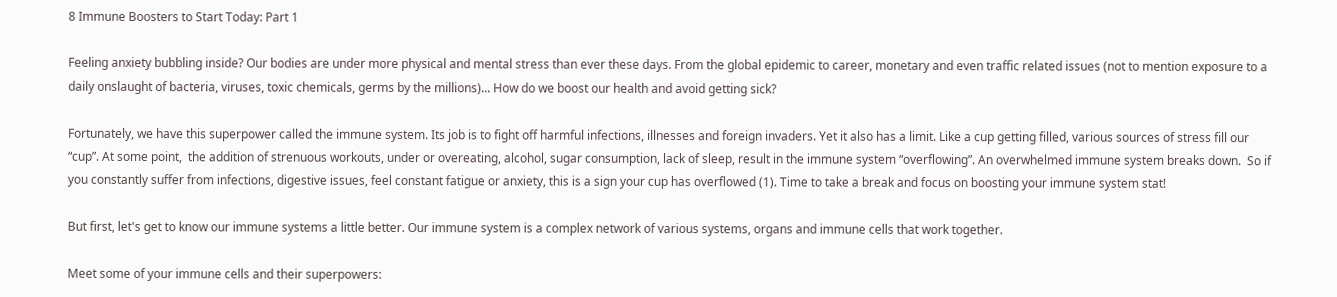8 Immune Boosters to Start Today: Part 1

Feeling anxiety bubbling inside? Our bodies are under more physical and mental stress than ever these days. From the global epidemic to career, monetary and even traffic related issues (not to mention exposure to a daily onslaught of bacteria, viruses, toxic chemicals, germs by the millions)... How do we boost our health and avoid getting sick?

Fortunately, we have this superpower called the immune system. Its job is to fight off harmful infections, illnesses and foreign invaders. Yet it also has a limit. Like a cup getting filled, various sources of stress fill our “cup”. At some point,  the addition of strenuous workouts, under or overeating, alcohol, sugar consumption, lack of sleep, result in the immune system “overflowing”. An overwhelmed immune system breaks down.  So if you constantly suffer from infections, digestive issues, feel constant fatigue or anxiety, this is a sign your cup has overflowed (1). Time to take a break and focus on boosting your immune system stat!

But first, let's get to know our immune systems a little better. Our immune system is a complex network of various systems, organs and immune cells that work together.

Meet some of your immune cells and their superpowers: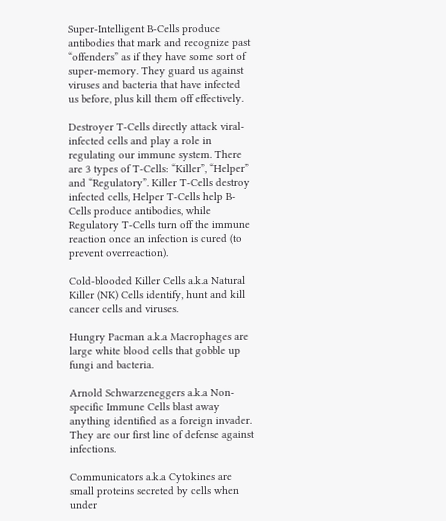Super-Intelligent B-Cells produce antibodies that mark and recognize past “offenders” as if they have some sort of super-memory. They guard us against viruses and bacteria that have infected us before, plus kill them off effectively.

Destroyer T-Cells directly attack viral-infected cells and play a role in regulating our immune system. There are 3 types of T-Cells: “Killer”, “Helper” and “Regulatory”. Killer T-Cells destroy infected cells, Helper T-Cells help B-Cells produce antibodies, while Regulatory T-Cells turn off the immune reaction once an infection is cured (to prevent overreaction).

Cold-blooded Killer Cells a.k.a Natural Killer (NK) Cells identify, hunt and kill cancer cells and viruses.

Hungry Pacman a.k.a Macrophages are large white blood cells that gobble up fungi and bacteria.

Arnold Schwarzeneggers a.k.a Non-specific Immune Cells blast away anything identified as a foreign invader. They are our first line of defense against infections.

Communicators a.k.a Cytokines are small proteins secreted by cells when under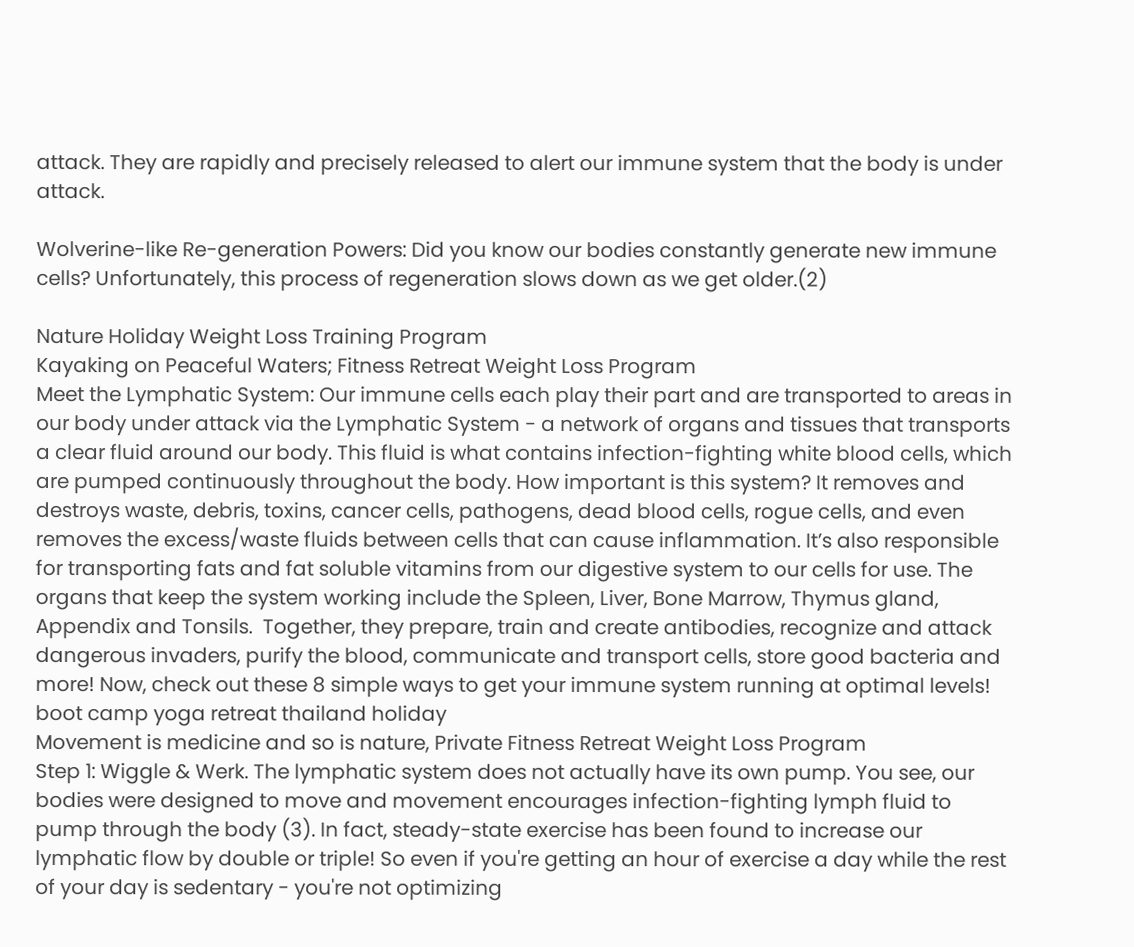attack. They are rapidly and precisely released to alert our immune system that the body is under attack.

Wolverine-like Re-generation Powers: Did you know our bodies constantly generate new immune cells? Unfortunately, this process of regeneration slows down as we get older.(2)

Nature Holiday Weight Loss Training Program
Kayaking on Peaceful Waters; Fitness Retreat Weight Loss Program
Meet the Lymphatic System: Our immune cells each play their part and are transported to areas in our body under attack via the Lymphatic System - a network of organs and tissues that transports a clear fluid around our body. This fluid is what contains infection-fighting white blood cells, which are pumped continuously throughout the body. How important is this system? It removes and destroys waste, debris, toxins, cancer cells, pathogens, dead blood cells, rogue cells, and even removes the excess/waste fluids between cells that can cause inflammation. It’s also responsible for transporting fats and fat soluble vitamins from our digestive system to our cells for use. The organs that keep the system working include the Spleen, Liver, Bone Marrow, Thymus gland, Appendix and Tonsils.  Together, they prepare, train and create antibodies, recognize and attack dangerous invaders, purify the blood, communicate and transport cells, store good bacteria and more! Now, check out these 8 simple ways to get your immune system running at optimal levels!
boot camp yoga retreat thailand holiday
Movement is medicine and so is nature, Private Fitness Retreat Weight Loss Program
Step 1: Wiggle & Werk. The lymphatic system does not actually have its own pump. You see, our bodies were designed to move and movement encourages infection-fighting lymph fluid to pump through the body (3). In fact, steady-state exercise has been found to increase our lymphatic flow by double or triple! So even if you're getting an hour of exercise a day while the rest of your day is sedentary - you're not optimizing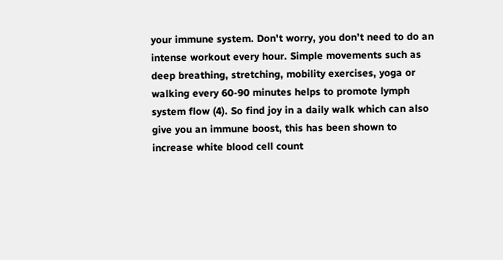your immune system. Don't worry, you don’t need to do an intense workout every hour. Simple movements such as deep breathing, stretching, mobility exercises, yoga or walking every 60-90 minutes helps to promote lymph system flow (4). So find joy in a daily walk which can also give you an immune boost, this has been shown to increase white blood cell count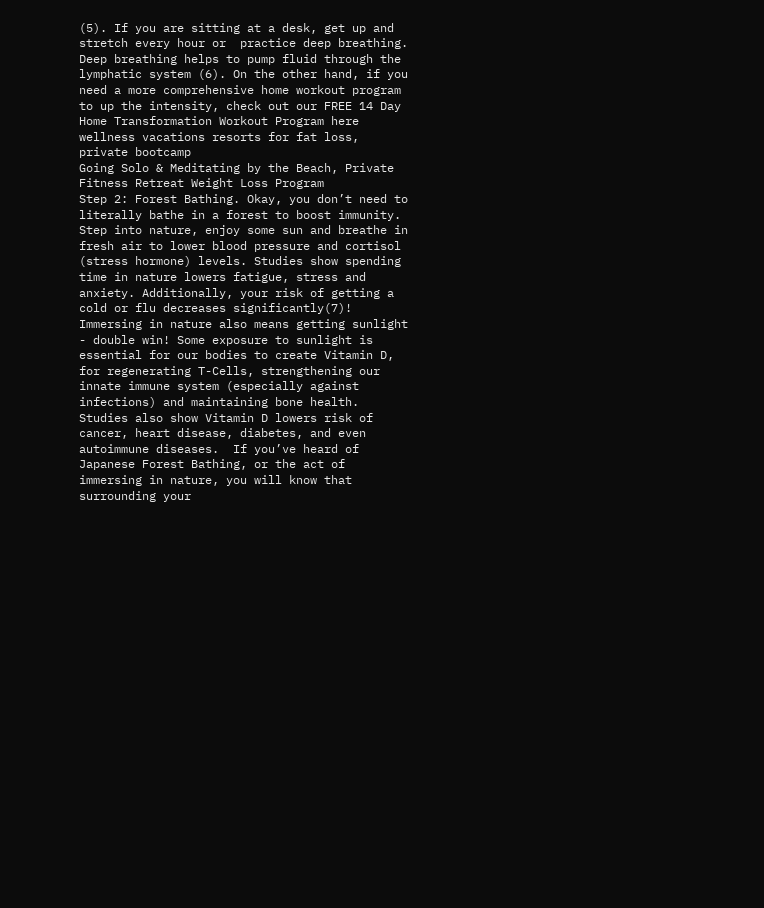(5). If you are sitting at a desk, get up and stretch every hour or  practice deep breathing. Deep breathing helps to pump fluid through the lymphatic system (6). On the other hand, if you need a more comprehensive home workout program to up the intensity, check out our FREE 14 Day Home Transformation Workout Program here
wellness vacations resorts for fat loss, private bootcamp
Going Solo & Meditating by the Beach, Private Fitness Retreat Weight Loss Program
Step 2: Forest Bathing. Okay, you don’t need to literally bathe in a forest to boost immunity. Step into nature, enjoy some sun and breathe in fresh air to lower blood pressure and cortisol (stress hormone) levels. Studies show spending time in nature lowers fatigue, stress and anxiety. Additionally, your risk of getting a cold or flu decreases significantly(7)! Immersing in nature also means getting sunlight - double win! Some exposure to sunlight is essential for our bodies to create Vitamin D, for regenerating T-Cells, strengthening our innate immune system (especially against infections) and maintaining bone health. Studies also show Vitamin D lowers risk of cancer, heart disease, diabetes, and even autoimmune diseases.  If you’ve heard of Japanese Forest Bathing, or the act of immersing in nature, you will know that surrounding your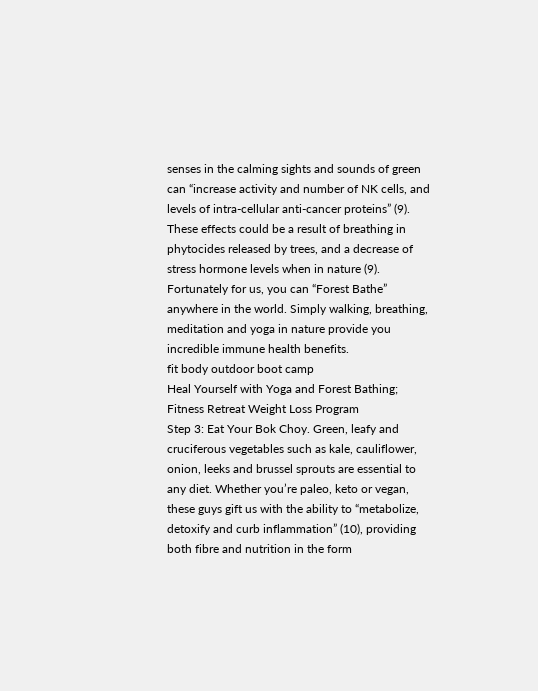senses in the calming sights and sounds of green can “increase activity and number of NK cells, and levels of intra-cellular anti-cancer proteins” (9). These effects could be a result of breathing in phytocides released by trees, and a decrease of stress hormone levels when in nature (9). Fortunately for us, you can “Forest Bathe” anywhere in the world. Simply walking, breathing, meditation and yoga in nature provide you incredible immune health benefits.
fit body outdoor boot camp
Heal Yourself with Yoga and Forest Bathing; Fitness Retreat Weight Loss Program
Step 3: Eat Your Bok Choy. Green, leafy and cruciferous vegetables such as kale, cauliflower, onion, leeks and brussel sprouts are essential to any diet. Whether you’re paleo, keto or vegan, these guys gift us with the ability to “metabolize, detoxify and curb inflammation” (10), providing both fibre and nutrition in the form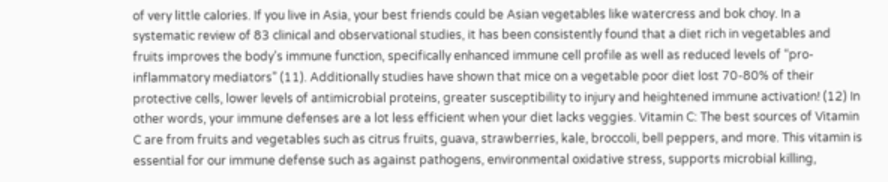of very little calories. If you live in Asia, your best friends could be Asian vegetables like watercress and bok choy. In a systematic review of 83 clinical and observational studies, it has been consistently found that a diet rich in vegetables and fruits improves the body’s immune function, specifically enhanced immune cell profile as well as reduced levels of “pro-inflammatory mediators” (11). Additionally studies have shown that mice on a vegetable poor diet lost 70-80% of their protective cells, lower levels of antimicrobial proteins, greater susceptibility to injury and heightened immune activation! (12) In other words, your immune defenses are a lot less efficient when your diet lacks veggies. Vitamin C: The best sources of Vitamin C are from fruits and vegetables such as citrus fruits, guava, strawberries, kale, broccoli, bell peppers, and more. This vitamin is essential for our immune defense such as against pathogens, environmental oxidative stress, supports microbial killing,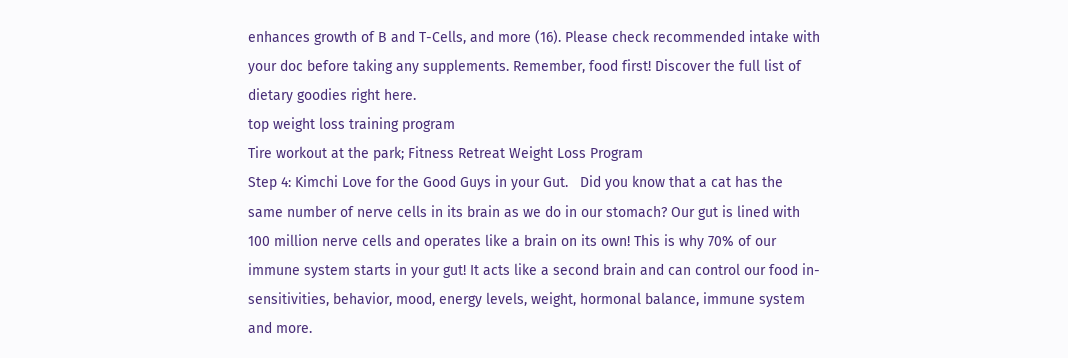enhances growth of B and T-Cells, and more (16). Please check recommended intake with your doc before taking any supplements. Remember, food first! Discover the full list of dietary goodies right here.
top weight loss training program
Tire workout at the park; Fitness Retreat Weight Loss Program
Step 4: Kimchi Love for the Good Guys in your Gut.   Did you know that a cat has the same number of nerve cells in its brain as we do in our stomach? Our gut is lined with 100 million nerve cells and operates like a brain on its own! This is why 70% of our immune system starts in your gut! It acts like a second brain and can control our food in-sensitivities, behavior, mood, energy levels, weight, hormonal balance, immune system and more.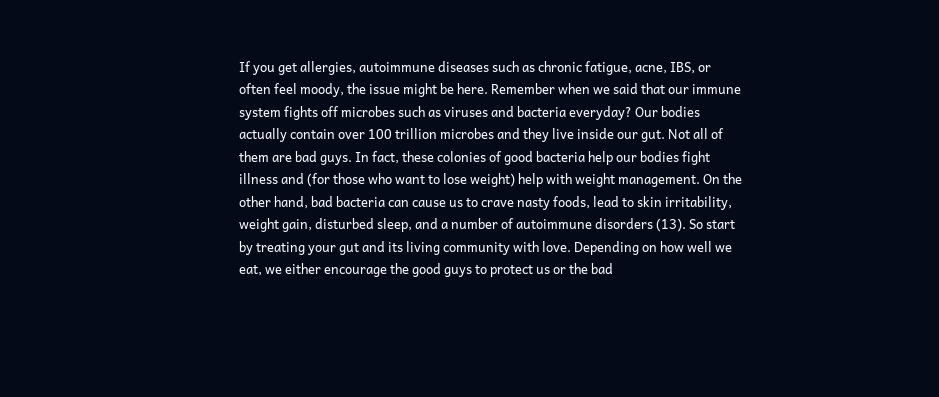If you get allergies, autoimmune diseases such as chronic fatigue, acne, IBS, or often feel moody, the issue might be here. Remember when we said that our immune system fights off microbes such as viruses and bacteria everyday? Our bodies actually contain over 100 trillion microbes and they live inside our gut. Not all of them are bad guys. In fact, these colonies of good bacteria help our bodies fight illness and (for those who want to lose weight) help with weight management. On the other hand, bad bacteria can cause us to crave nasty foods, lead to skin irritability, weight gain, disturbed sleep, and a number of autoimmune disorders (13). So start by treating your gut and its living community with love. Depending on how well we eat, we either encourage the good guys to protect us or the bad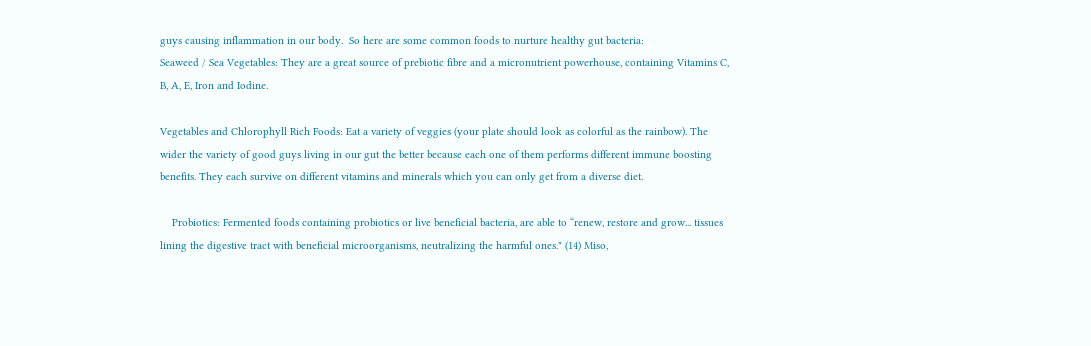guys causing inflammation in our body.  So here are some common foods to nurture healthy gut bacteria:
Seaweed / Sea Vegetables: They are a great source of prebiotic fibre and a micronutrient powerhouse, containing Vitamins C, B, A, E, Iron and Iodine.

Vegetables and Chlorophyll Rich Foods: Eat a variety of veggies (your plate should look as colorful as the rainbow). The wider the variety of good guys living in our gut the better because each one of them performs different immune boosting benefits. They each survive on different vitamins and minerals which you can only get from a diverse diet.

    Probiotics: Fermented foods containing probiotics or live beneficial bacteria, are able to “renew, restore and grow... tissues lining the digestive tract with beneficial microorganisms, neutralizing the harmful ones." (14) Miso,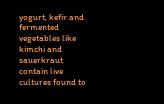yogurt, kefir and fermented vegetables like kimchi and sauerkraut contain live cultures found to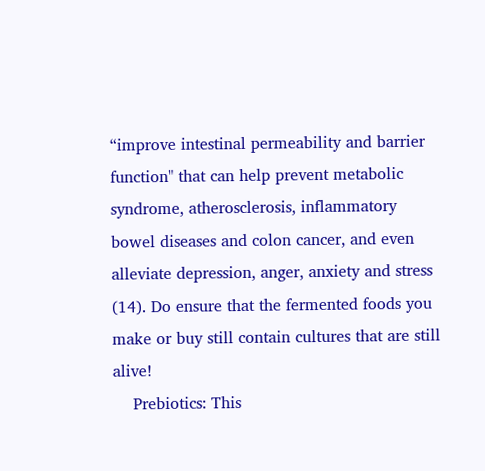“improve intestinal permeability and barrier function" that can help prevent metabolic syndrome, atherosclerosis, inflammatory bowel diseases and colon cancer, and even alleviate depression, anger, anxiety and stress (14). Do ensure that the fermented foods you make or buy still contain cultures that are still alive!
    Prebiotics: This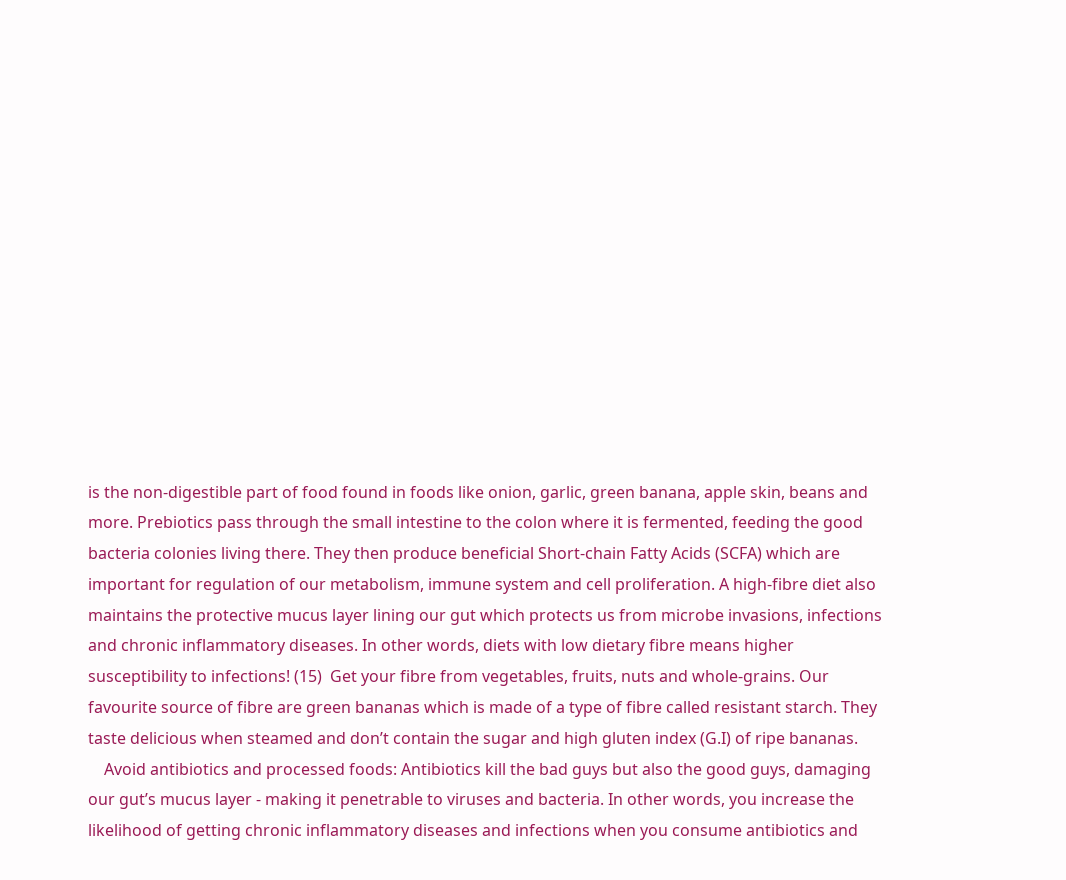is the non-digestible part of food found in foods like onion, garlic, green banana, apple skin, beans and more. Prebiotics pass through the small intestine to the colon where it is fermented, feeding the good bacteria colonies living there. They then produce beneficial Short-chain Fatty Acids (SCFA) which are important for regulation of our metabolism, immune system and cell proliferation. A high-fibre diet also maintains the protective mucus layer lining our gut which protects us from microbe invasions, infections and chronic inflammatory diseases. In other words, diets with low dietary fibre means higher susceptibility to infections! (15)  Get your fibre from vegetables, fruits, nuts and whole-grains. Our favourite source of fibre are green bananas which is made of a type of fibre called resistant starch. They taste delicious when steamed and don’t contain the sugar and high gluten index (G.I) of ripe bananas.
    Avoid antibiotics and processed foods: Antibiotics kill the bad guys but also the good guys, damaging our gut’s mucus layer - making it penetrable to viruses and bacteria. In other words, you increase the likelihood of getting chronic inflammatory diseases and infections when you consume antibiotics and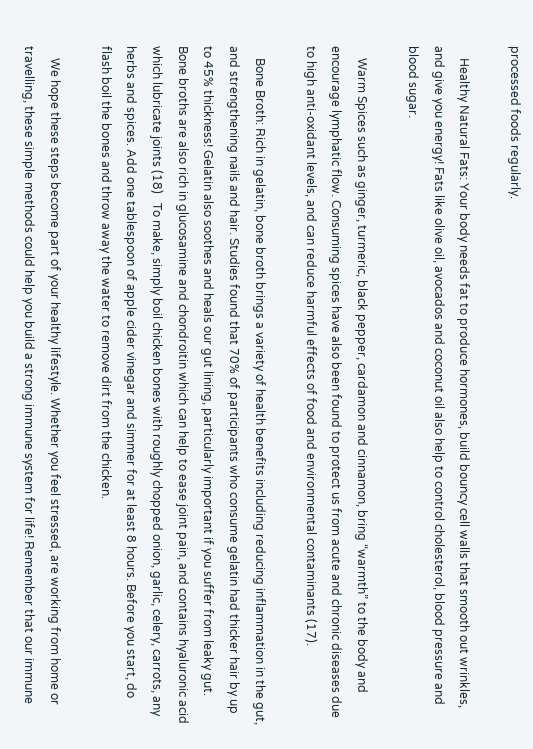processed foods regularly.

    Healthy Natural Fats: Your body needs fat to produce hormones, build bouncy cell walls that smooth out wrinkles, and give you energy! Fats like olive oil, avocados and coconut oil also help to control cholesterol, blood pressure and blood sugar.

    Warm Spices such as ginger, turmeric, black pepper, cardamon and cinnamon, bring “warmth” to the body and encourage lymphatic flow. Consuming spices have also been found to protect us from acute and chronic diseases due to high anti-oxidant levels, and can reduce harmful effects of food and environmental contaminants (17).

    Bone Broth: Rich in gelatin, bone broth brings a variety of health benefits including reducing inflammation in the gut, and strengthening nails and hair. Studies found that 70% of participants who consume gelatin had thicker hair by up to 45% thickness! Gelatin also soothes and heals our gut lining, particularly important if you suffer from leaky gut. Bone broths are also rich in glucosamine and chondroitin which can help to ease joint pain, and contains hyaluronic acid which lubricate joints (18)   To make, simply boil chicken bones with roughly chopped onion, garlic, celery, carrots, any herbs and spices. Add one tablespoon of apple cider vinegar and simmer for at least 8 hours. Before you start, do flash boil the bones and throw away the water to remove dirt from the chicken.

    We hope these steps become part of your healthy lifestyle. Whether you feel stressed, are working from home or travelling, these simple methods could help you build a strong immune system for life! Remember that our immune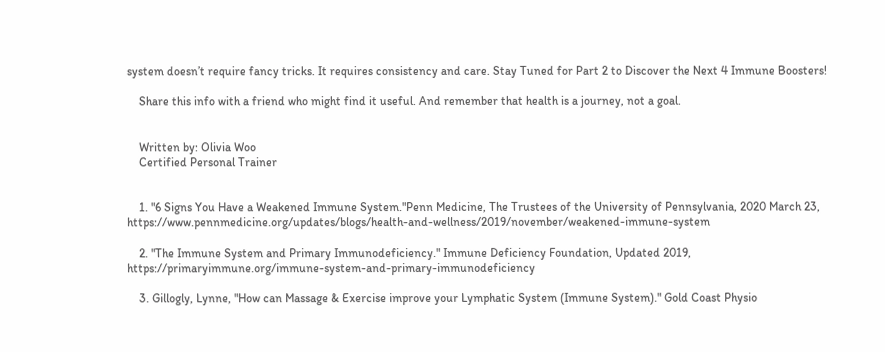system doesn’t require fancy tricks. It requires consistency and care. Stay Tuned for Part 2 to Discover the Next 4 Immune Boosters!

    Share this info with a friend who might find it useful. And remember that health is a journey, not a goal.


    Written by: Olivia Woo
    Certified Personal Trainer


    1. "6 Signs You Have a Weakened Immune System."Penn Medicine, The Trustees of the University of Pennsylvania, 2020 March 23, https://www.pennmedicine.org/updates/blogs/health-and-wellness/2019/november/weakened-immune-system

    2. "The Immune System and Primary Immunodeficiency." Immune Deficiency Foundation, Updated 2019, https://primaryimmune.org/immune-system-and-primary-immunodeficiency

    3. Gillogly, Lynne, "How can Massage & Exercise improve your Lymphatic System (Immune System)." Gold Coast Physio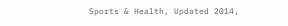Sports & Health, Updated 2014,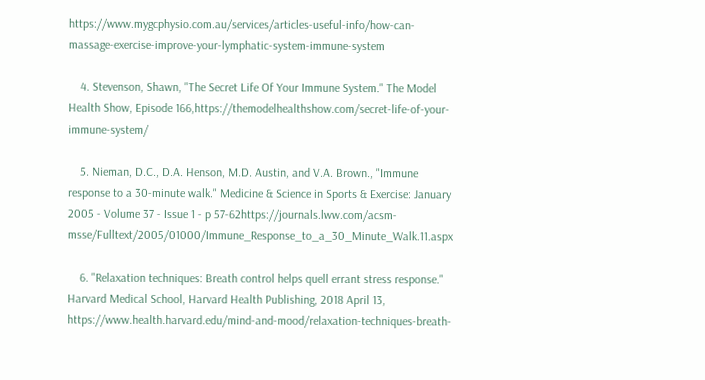https://www.mygcphysio.com.au/services/articles-useful-info/how-can-massage-exercise-improve-your-lymphatic-system-immune-system

    4. Stevenson, Shawn, "The Secret Life Of Your Immune System." The Model Health Show, Episode 166,https://themodelhealthshow.com/secret-life-of-your-immune-system/

    5. Nieman, D.C., D.A. Henson, M.D. Austin, and V.A. Brown., "Immune response to a 30-minute walk." Medicine & Science in Sports & Exercise: January 2005 - Volume 37 - Issue 1 - p 57-62https://journals.lww.com/acsm-msse/Fulltext/2005/01000/Immune_Response_to_a_30_Minute_Walk.11.aspx

    6. "Relaxation techniques: Breath control helps quell errant stress response." Harvard Medical School, Harvard Health Publishing, 2018 April 13, https://www.health.harvard.edu/mind-and-mood/relaxation-techniques-breath-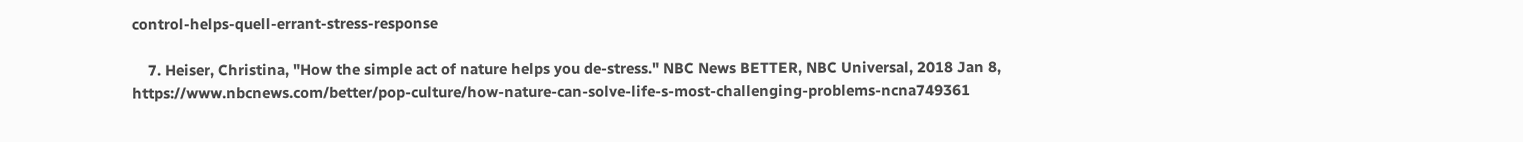control-helps-quell-errant-stress-response

    7. Heiser, Christina, "How the simple act of nature helps you de-stress." NBC News BETTER, NBC Universal, 2018 Jan 8, https://www.nbcnews.com/better/pop-culture/how-nature-can-solve-life-s-most-challenging-problems-ncna749361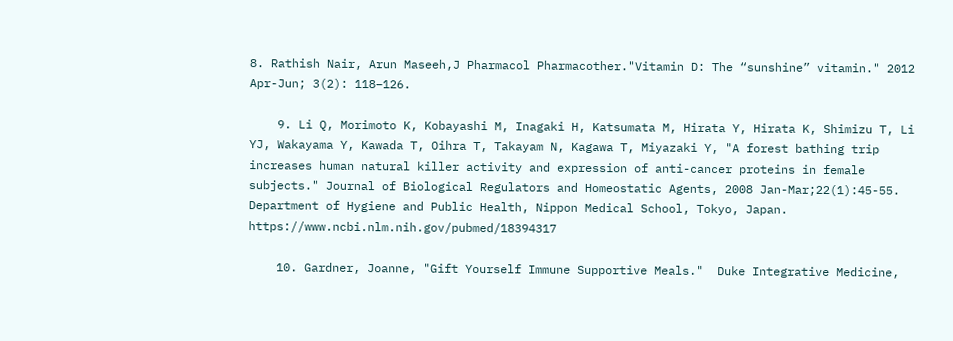8. Rathish Nair, Arun Maseeh,J Pharmacol Pharmacother."Vitamin D: The “sunshine” vitamin." 2012 Apr-Jun; 3(2): 118–126.

    9. Li Q, Morimoto K, Kobayashi M, Inagaki H, Katsumata M, Hirata Y, Hirata K, Shimizu T, Li YJ, Wakayama Y, Kawada T, Oihra T, Takayam N, Kagawa T, Miyazaki Y, "A forest bathing trip increases human natural killer activity and expression of anti-cancer proteins in female subjects." Journal of Biological Regulators and Homeostatic Agents, 2008 Jan-Mar;22(1):45-55. Department of Hygiene and Public Health, Nippon Medical School, Tokyo, Japan. https://www.ncbi.nlm.nih.gov/pubmed/18394317

    10. Gardner, Joanne, "Gift Yourself Immune Supportive Meals."  Duke Integrative Medicine,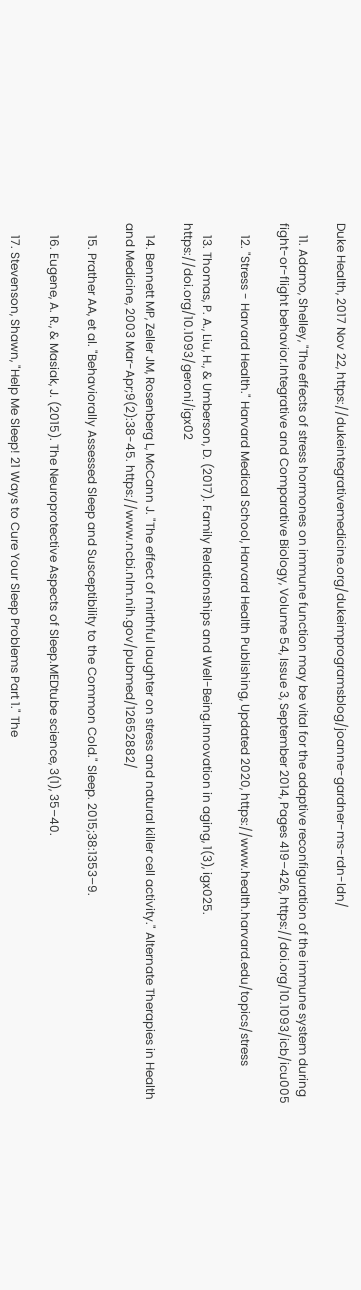Duke Health, 2017 Nov 22, https://dukeintegrativemedicine.org/dukeimprogramsblog/joanne-gardner-ms-rdn-ldn/

    11. Adamo, Shelley, "The effects of stress hormones on immune function may be vital for the adaptive reconfiguration of the immune system during fight-or-flight behavior.Integrative and Comparative Biology, Volume 54, Issue 3, September 2014, Pages 419–426, https://doi.org/10.1093/icb/icu005

    12. "Stress - Harvard Health." Harvard Medical School, Harvard Health Publishing, Updated 2020, https://www.health.harvard.edu/topics/stress

    13. Thomas, P. A., Liu, H., & Umberson, D. (2017). Family Relationships and Well-Being.Innovation in aging, 1(3), igx025. https://doi.org/10.1093/geroni/igx02

    14. Bennett MP, Zeller JM, Rosenberg L, McCann J. "The effect of mirthful laughter on stress and natural killer cell activity." Alternate Therapies in Health and Medicine, 2003 Mar-Apr;9(2):38-45. https://www.ncbi.nlm.nih.gov/pubmed/12652882/

    15. Prather AA, et al. "Behaviorally Assessed Sleep and Susceptibility to the Common Cold." Sleep. 2015;38:1353–9.

    16. Eugene, A. R., & Masiak, J. (2015). The Neuroprotective Aspects of Sleep.MEDtube science, 3(1), 35–40.

    17. Stevenson, Shawn, "Help Me Sleep! 21 Ways to Cure Your Sleep Problems Part 1." The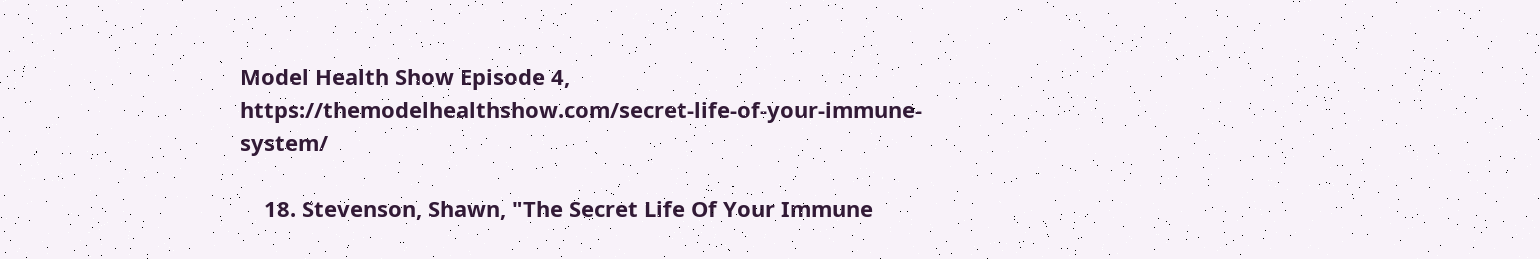Model Health Show Episode 4, https://themodelhealthshow.com/secret-life-of-your-immune-system/

    18. Stevenson, Shawn, "The Secret Life Of Your Immune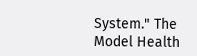System." The Model Health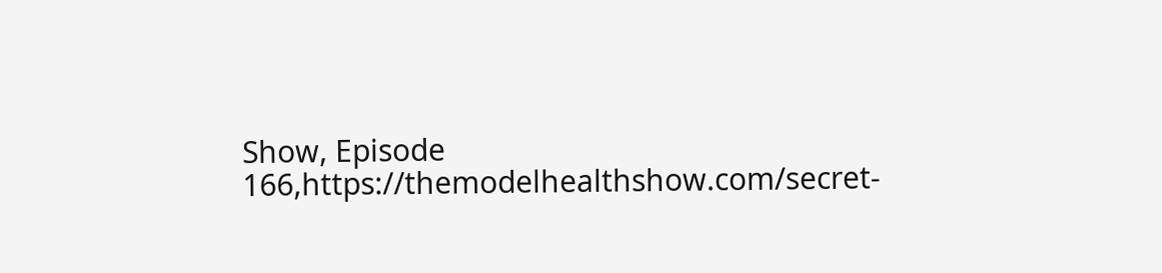Show, Episode 166,https://themodelhealthshow.com/secret-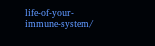life-of-your-immune-system/